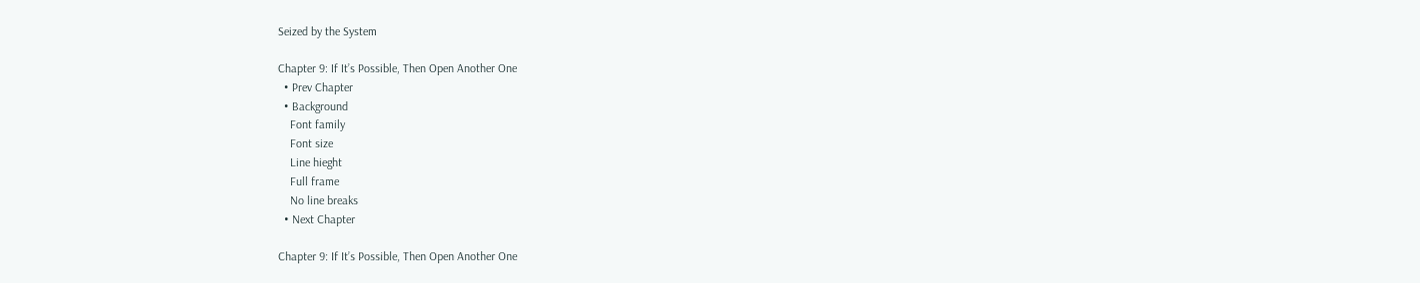Seized by the System

Chapter 9: If It’s Possible, Then Open Another One
  • Prev Chapter
  • Background
    Font family
    Font size
    Line hieght
    Full frame
    No line breaks
  • Next Chapter

Chapter 9: If It’s Possible, Then Open Another One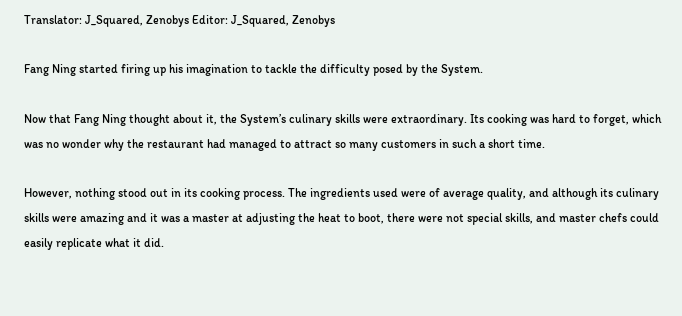Translator: J_Squared, Zenobys Editor: J_Squared, Zenobys

Fang Ning started firing up his imagination to tackle the difficulty posed by the System.

Now that Fang Ning thought about it, the System’s culinary skills were extraordinary. Its cooking was hard to forget, which was no wonder why the restaurant had managed to attract so many customers in such a short time.

However, nothing stood out in its cooking process. The ingredients used were of average quality, and although its culinary skills were amazing and it was a master at adjusting the heat to boot, there were not special skills, and master chefs could easily replicate what it did.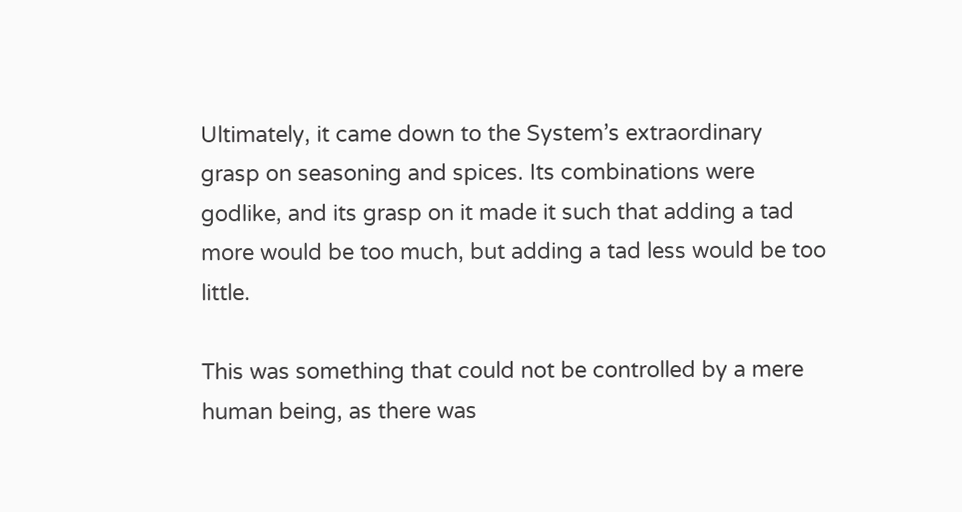Ultimately, it came down to the System’s extraordinary grasp on seasoning and spices. Its combinations were godlike, and its grasp on it made it such that adding a tad more would be too much, but adding a tad less would be too little.

This was something that could not be controlled by a mere human being, as there was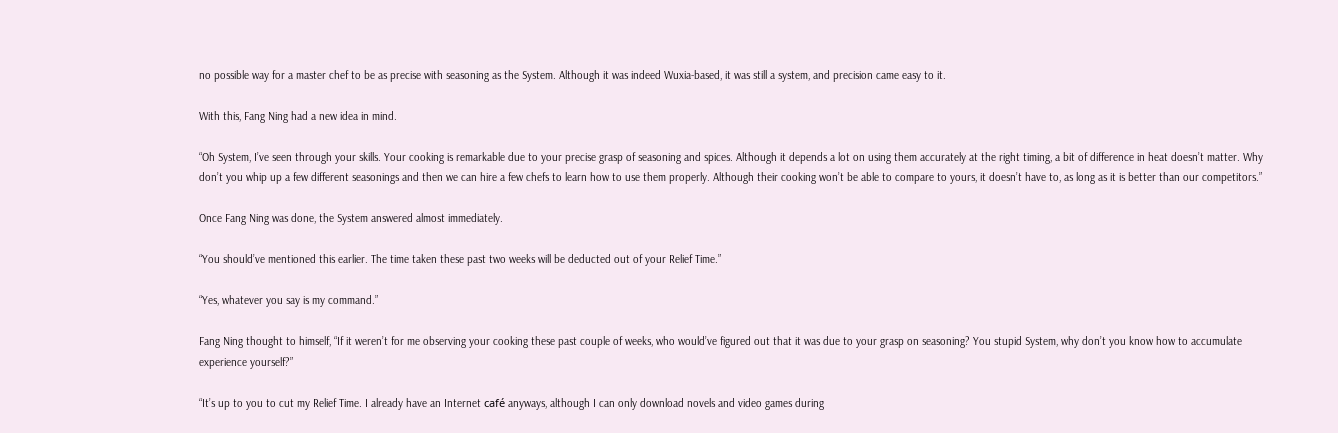no possible way for a master chef to be as precise with seasoning as the System. Although it was indeed Wuxia-based, it was still a system, and precision came easy to it.

With this, Fang Ning had a new idea in mind.

“Oh System, I’ve seen through your skills. Your cooking is remarkable due to your precise grasp of seasoning and spices. Although it depends a lot on using them accurately at the right timing, a bit of difference in heat doesn’t matter. Why don’t you whip up a few different seasonings and then we can hire a few chefs to learn how to use them properly. Although their cooking won’t be able to compare to yours, it doesn’t have to, as long as it is better than our competitors.”

Once Fang Ning was done, the System answered almost immediately.

“You should’ve mentioned this earlier. The time taken these past two weeks will be deducted out of your Relief Time.”

“Yes, whatever you say is my command.”

Fang Ning thought to himself, “If it weren’t for me observing your cooking these past couple of weeks, who would’ve figured out that it was due to your grasp on seasoning? You stupid System, why don’t you know how to accumulate experience yourself?”

“It’s up to you to cut my Relief Time. I already have an Internet café anyways, although I can only download novels and video games during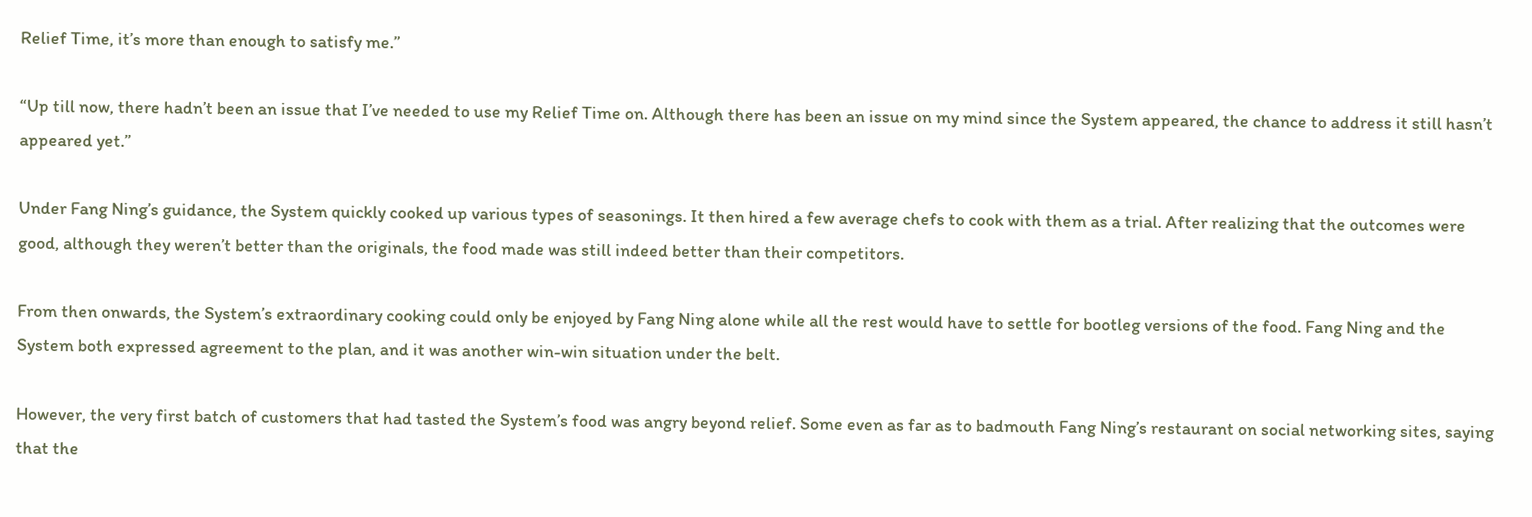Relief Time, it’s more than enough to satisfy me.”

“Up till now, there hadn’t been an issue that I’ve needed to use my Relief Time on. Although there has been an issue on my mind since the System appeared, the chance to address it still hasn’t appeared yet.”

Under Fang Ning’s guidance, the System quickly cooked up various types of seasonings. It then hired a few average chefs to cook with them as a trial. After realizing that the outcomes were good, although they weren’t better than the originals, the food made was still indeed better than their competitors.

From then onwards, the System’s extraordinary cooking could only be enjoyed by Fang Ning alone while all the rest would have to settle for bootleg versions of the food. Fang Ning and the System both expressed agreement to the plan, and it was another win-win situation under the belt.

However, the very first batch of customers that had tasted the System’s food was angry beyond relief. Some even as far as to badmouth Fang Ning’s restaurant on social networking sites, saying that the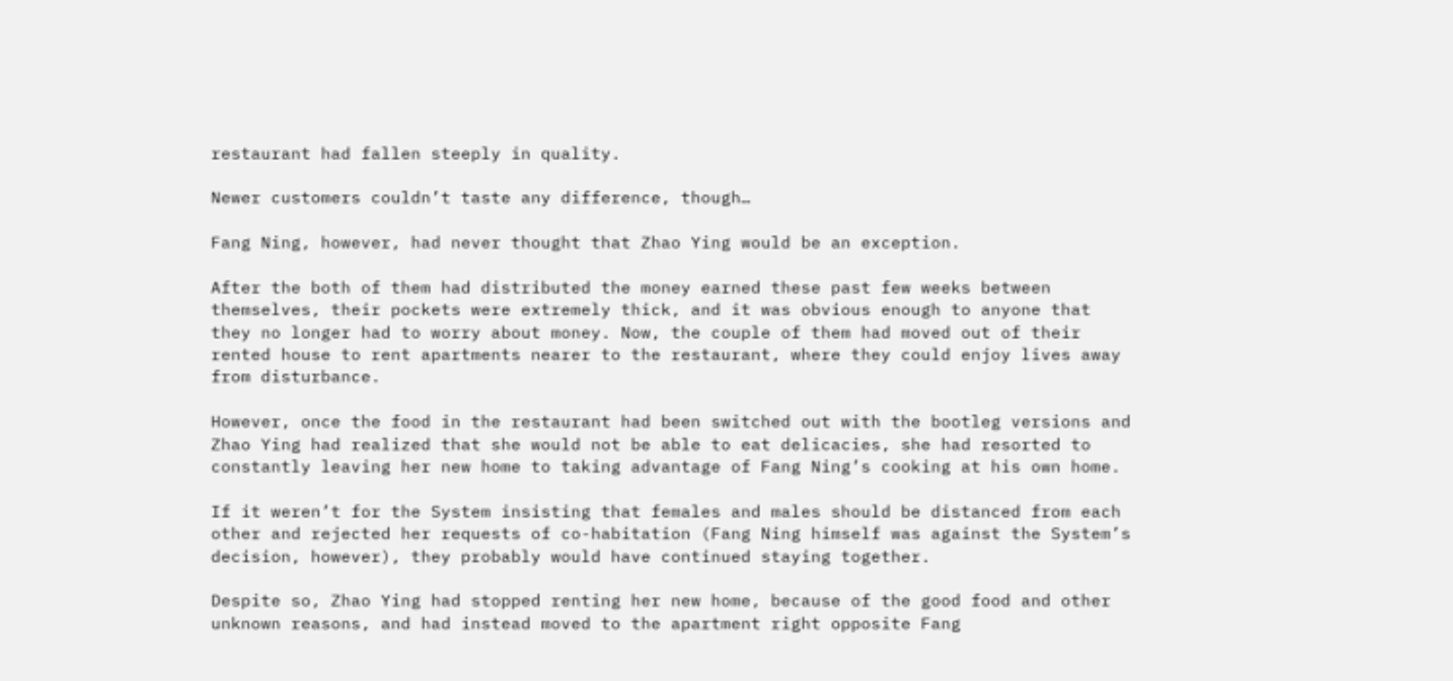restaurant had fallen steeply in quality.

Newer customers couldn’t taste any difference, though…

Fang Ning, however, had never thought that Zhao Ying would be an exception.

After the both of them had distributed the money earned these past few weeks between themselves, their pockets were extremely thick, and it was obvious enough to anyone that they no longer had to worry about money. Now, the couple of them had moved out of their rented house to rent apartments nearer to the restaurant, where they could enjoy lives away from disturbance.

However, once the food in the restaurant had been switched out with the bootleg versions and Zhao Ying had realized that she would not be able to eat delicacies, she had resorted to constantly leaving her new home to taking advantage of Fang Ning’s cooking at his own home.

If it weren’t for the System insisting that females and males should be distanced from each other and rejected her requests of co-habitation (Fang Ning himself was against the System’s decision, however), they probably would have continued staying together.

Despite so, Zhao Ying had stopped renting her new home, because of the good food and other unknown reasons, and had instead moved to the apartment right opposite Fang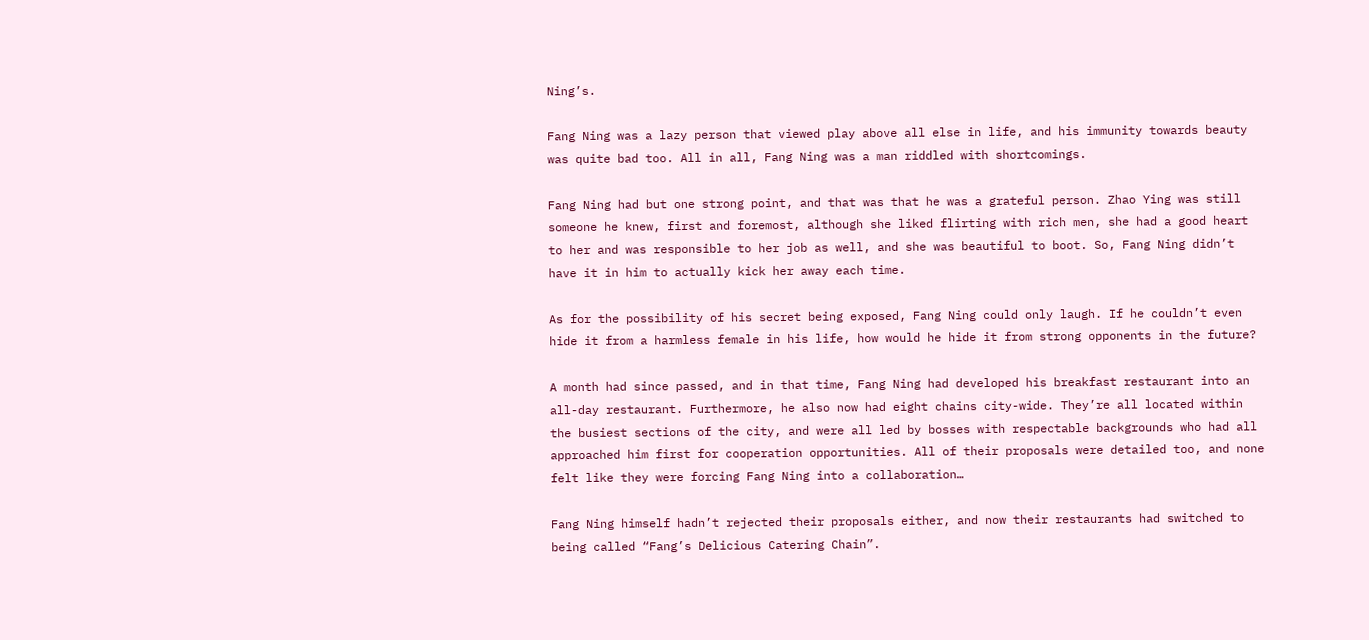Ning’s.

Fang Ning was a lazy person that viewed play above all else in life, and his immunity towards beauty was quite bad too. All in all, Fang Ning was a man riddled with shortcomings.

Fang Ning had but one strong point, and that was that he was a grateful person. Zhao Ying was still someone he knew, first and foremost, although she liked flirting with rich men, she had a good heart to her and was responsible to her job as well, and she was beautiful to boot. So, Fang Ning didn’t have it in him to actually kick her away each time.

As for the possibility of his secret being exposed, Fang Ning could only laugh. If he couldn’t even hide it from a harmless female in his life, how would he hide it from strong opponents in the future?

A month had since passed, and in that time, Fang Ning had developed his breakfast restaurant into an all-day restaurant. Furthermore, he also now had eight chains city-wide. They’re all located within the busiest sections of the city, and were all led by bosses with respectable backgrounds who had all approached him first for cooperation opportunities. All of their proposals were detailed too, and none felt like they were forcing Fang Ning into a collaboration…

Fang Ning himself hadn’t rejected their proposals either, and now their restaurants had switched to being called “Fang’s Delicious Catering Chain”.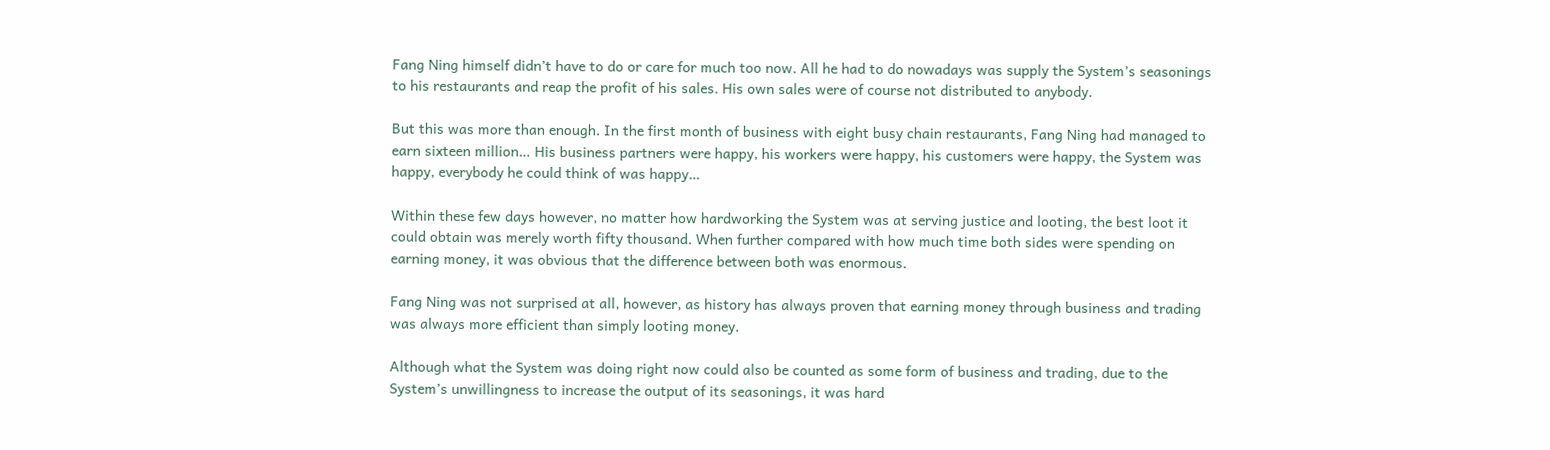Fang Ning himself didn’t have to do or care for much too now. All he had to do nowadays was supply the System’s seasonings to his restaurants and reap the profit of his sales. His own sales were of course not distributed to anybody.

But this was more than enough. In the first month of business with eight busy chain restaurants, Fang Ning had managed to earn sixteen million… His business partners were happy, his workers were happy, his customers were happy, the System was happy, everybody he could think of was happy…

Within these few days however, no matter how hardworking the System was at serving justice and looting, the best loot it could obtain was merely worth fifty thousand. When further compared with how much time both sides were spending on earning money, it was obvious that the difference between both was enormous.

Fang Ning was not surprised at all, however, as history has always proven that earning money through business and trading was always more efficient than simply looting money.

Although what the System was doing right now could also be counted as some form of business and trading, due to the System’s unwillingness to increase the output of its seasonings, it was hard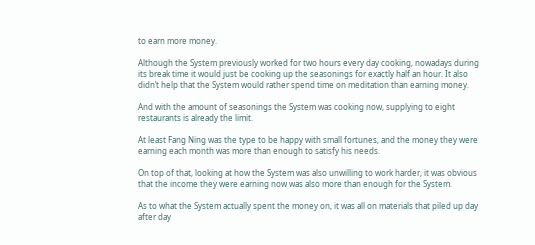to earn more money.

Although the System previously worked for two hours every day cooking, nowadays during its break time it would just be cooking up the seasonings for exactly half an hour. It also didn’t help that the System would rather spend time on meditation than earning money.

And with the amount of seasonings the System was cooking now, supplying to eight restaurants is already the limit.

At least Fang Ning was the type to be happy with small fortunes, and the money they were earning each month was more than enough to satisfy his needs.

On top of that, looking at how the System was also unwilling to work harder, it was obvious that the income they were earning now was also more than enough for the System.

As to what the System actually spent the money on, it was all on materials that piled up day after day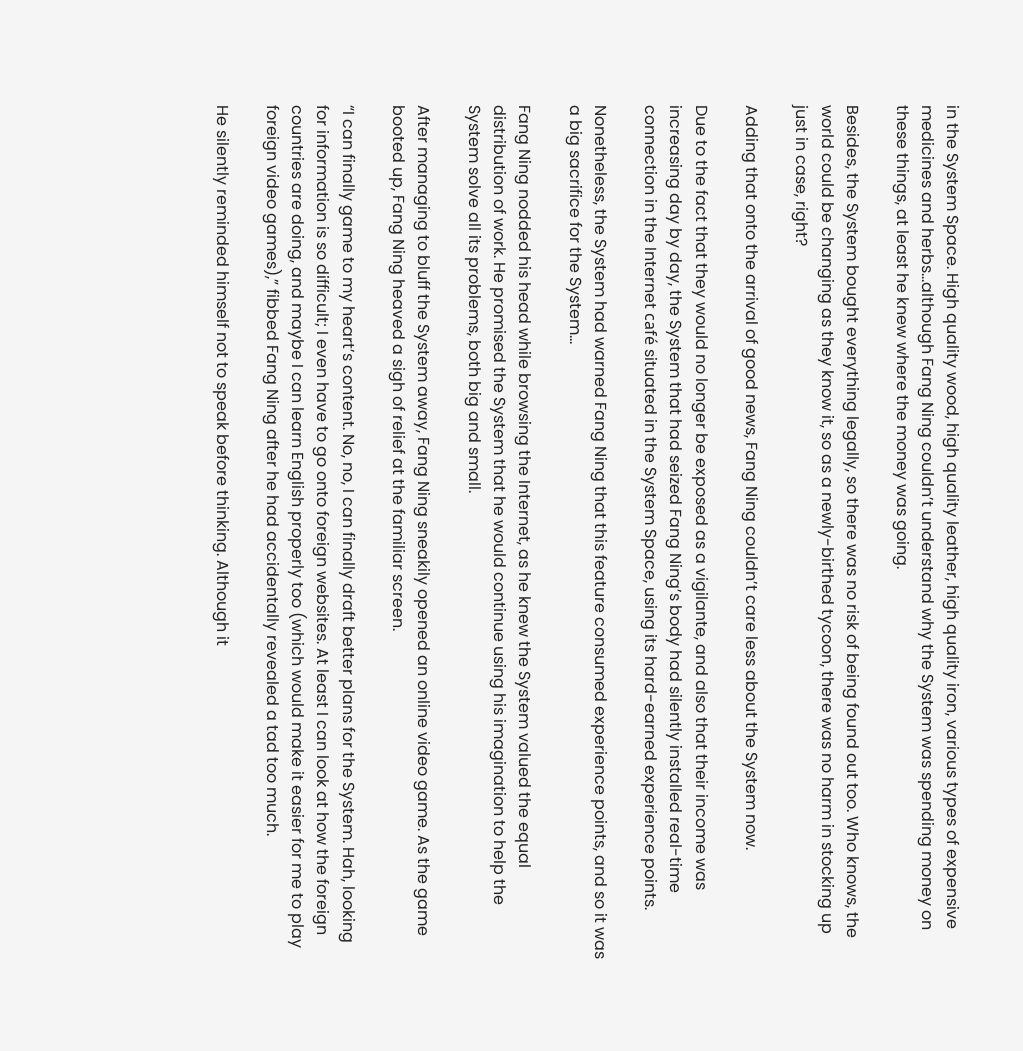in the System Space. High quality wood, high quality leather, high quality iron, various types of expensive medicines and herbs…although Fang Ning couldn’t understand why the System was spending money on these things, at least he knew where the money was going.

Besides, the System bought everything legally, so there was no risk of being found out too. Who knows, the world could be changing as they know it, so as a newly-birthed tycoon, there was no harm in stocking up just in case, right?

Adding that onto the arrival of good news, Fang Ning couldn’t care less about the System now.

Due to the fact that they would no longer be exposed as a vigilante, and also that their income was increasing day by day, the System that had seized Fang Ning’s body had silently installed real-time connection in the Internet café situated in the System Space, using its hard-earned experience points.

Nonetheless, the System had warned Fang Ning that this feature consumed experience points, and so it was a big sacrifice for the System…

Fang Ning nodded his head while browsing the Internet, as he knew the System valued the equal distribution of work. He promised the System that he would continue using his imagination to help the System solve all its problems, both big and small.

After managing to bluff the System away, Fang Ning sneakily opened an online video game. As the game booted up, Fang Ning heaved a sigh of relief at the familiar screen.

“I can finally game to my heart’s content. No, no, I can finally draft better plans for the System. Hah, looking for information is so difficult; I even have to go onto foreign websites. At least I can look at how the foreign countries are doing, and maybe I can learn English properly too (which would make it easier for me to play foreign video games),” fibbed Fang Ning after he had accidentally revealed a tad too much.

He silently reminded himself not to speak before thinking. Although it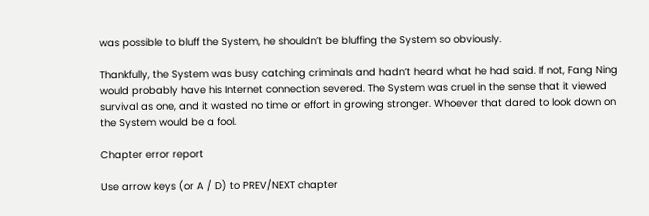was possible to bluff the System, he shouldn’t be bluffing the System so obviously.

Thankfully, the System was busy catching criminals and hadn’t heard what he had said. If not, Fang Ning would probably have his Internet connection severed. The System was cruel in the sense that it viewed survival as one, and it wasted no time or effort in growing stronger. Whoever that dared to look down on the System would be a fool.

Chapter error report

Use arrow keys (or A / D) to PREV/NEXT chapter